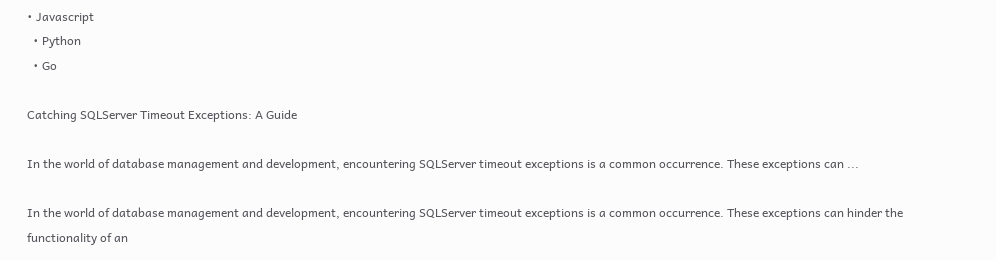• Javascript
  • Python
  • Go

Catching SQLServer Timeout Exceptions: A Guide

In the world of database management and development, encountering SQLServer timeout exceptions is a common occurrence. These exceptions can ...

In the world of database management and development, encountering SQLServer timeout exceptions is a common occurrence. These exceptions can hinder the functionality of an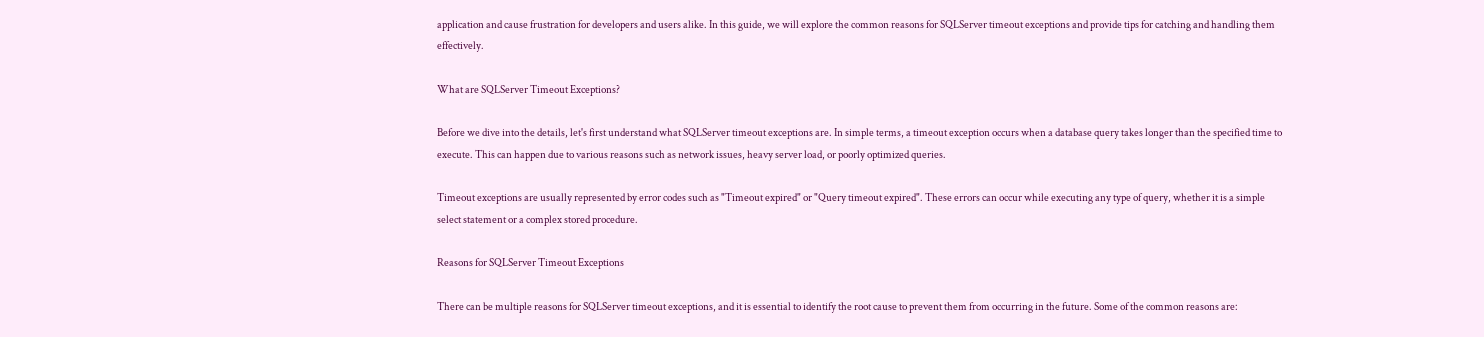application and cause frustration for developers and users alike. In this guide, we will explore the common reasons for SQLServer timeout exceptions and provide tips for catching and handling them effectively.

What are SQLServer Timeout Exceptions?

Before we dive into the details, let's first understand what SQLServer timeout exceptions are. In simple terms, a timeout exception occurs when a database query takes longer than the specified time to execute. This can happen due to various reasons such as network issues, heavy server load, or poorly optimized queries.

Timeout exceptions are usually represented by error codes such as "Timeout expired" or "Query timeout expired". These errors can occur while executing any type of query, whether it is a simple select statement or a complex stored procedure.

Reasons for SQLServer Timeout Exceptions

There can be multiple reasons for SQLServer timeout exceptions, and it is essential to identify the root cause to prevent them from occurring in the future. Some of the common reasons are: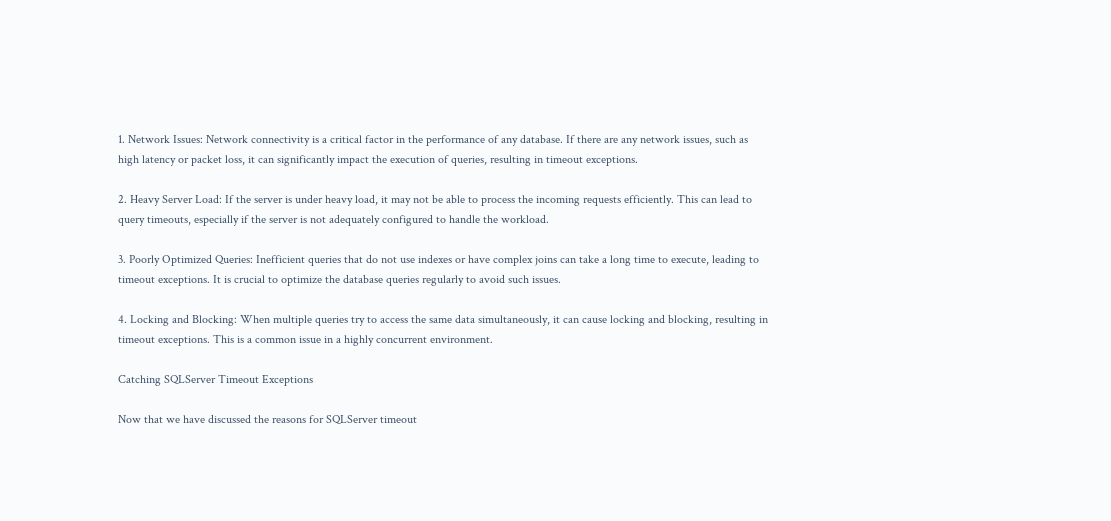1. Network Issues: Network connectivity is a critical factor in the performance of any database. If there are any network issues, such as high latency or packet loss, it can significantly impact the execution of queries, resulting in timeout exceptions.

2. Heavy Server Load: If the server is under heavy load, it may not be able to process the incoming requests efficiently. This can lead to query timeouts, especially if the server is not adequately configured to handle the workload.

3. Poorly Optimized Queries: Inefficient queries that do not use indexes or have complex joins can take a long time to execute, leading to timeout exceptions. It is crucial to optimize the database queries regularly to avoid such issues.

4. Locking and Blocking: When multiple queries try to access the same data simultaneously, it can cause locking and blocking, resulting in timeout exceptions. This is a common issue in a highly concurrent environment.

Catching SQLServer Timeout Exceptions

Now that we have discussed the reasons for SQLServer timeout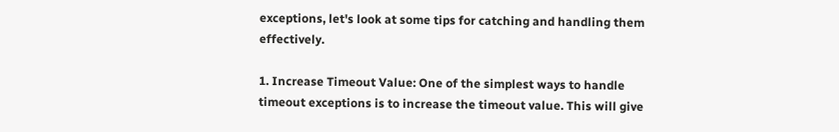exceptions, let's look at some tips for catching and handling them effectively.

1. Increase Timeout Value: One of the simplest ways to handle timeout exceptions is to increase the timeout value. This will give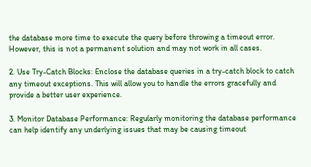the database more time to execute the query before throwing a timeout error. However, this is not a permanent solution and may not work in all cases.

2. Use Try-Catch Blocks: Enclose the database queries in a try-catch block to catch any timeout exceptions. This will allow you to handle the errors gracefully and provide a better user experience.

3. Monitor Database Performance: Regularly monitoring the database performance can help identify any underlying issues that may be causing timeout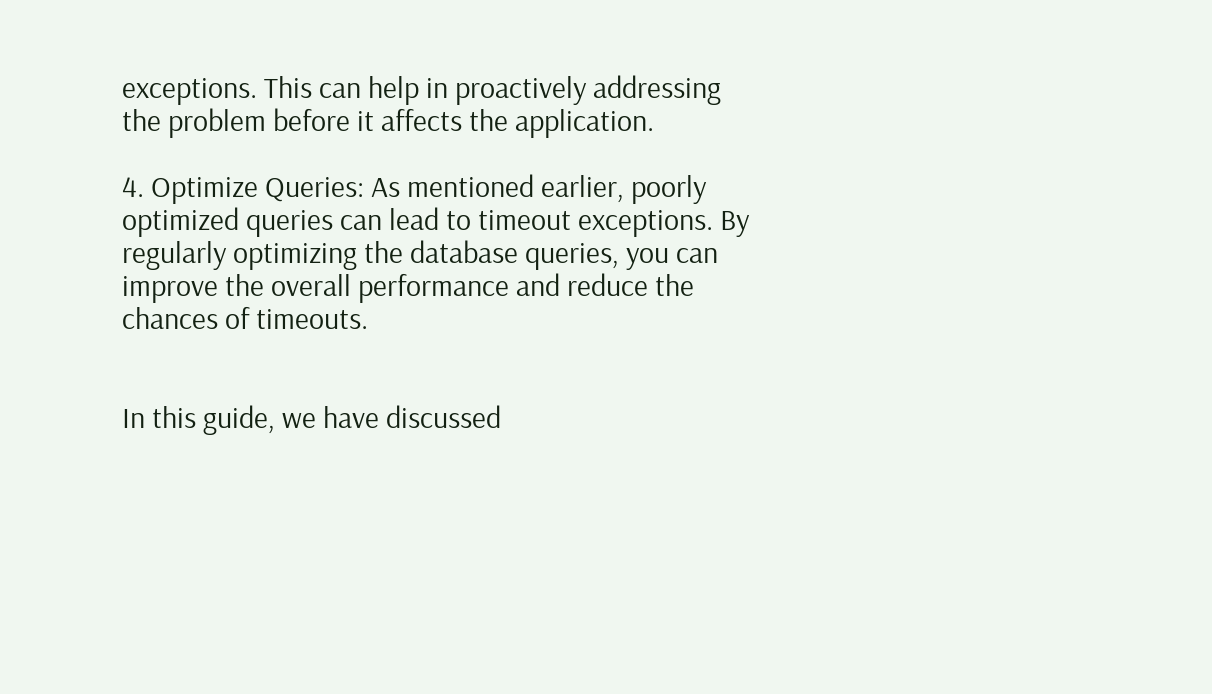exceptions. This can help in proactively addressing the problem before it affects the application.

4. Optimize Queries: As mentioned earlier, poorly optimized queries can lead to timeout exceptions. By regularly optimizing the database queries, you can improve the overall performance and reduce the chances of timeouts.


In this guide, we have discussed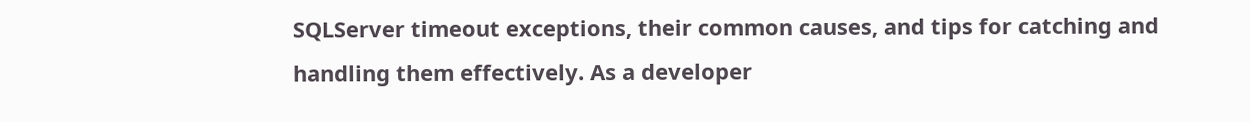SQLServer timeout exceptions, their common causes, and tips for catching and handling them effectively. As a developer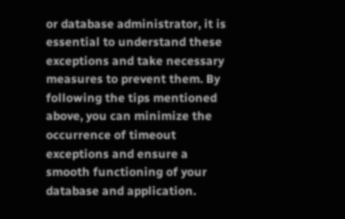or database administrator, it is essential to understand these exceptions and take necessary measures to prevent them. By following the tips mentioned above, you can minimize the occurrence of timeout exceptions and ensure a smooth functioning of your database and application.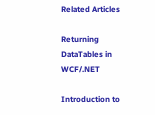Related Articles

Returning DataTables in WCF/.NET

Introduction to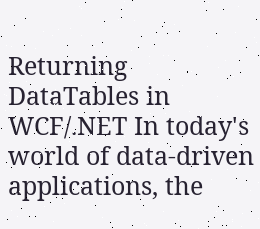Returning DataTables in WCF/.NET In today's world of data-driven applications, the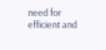need for efficient and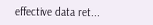effective data ret...